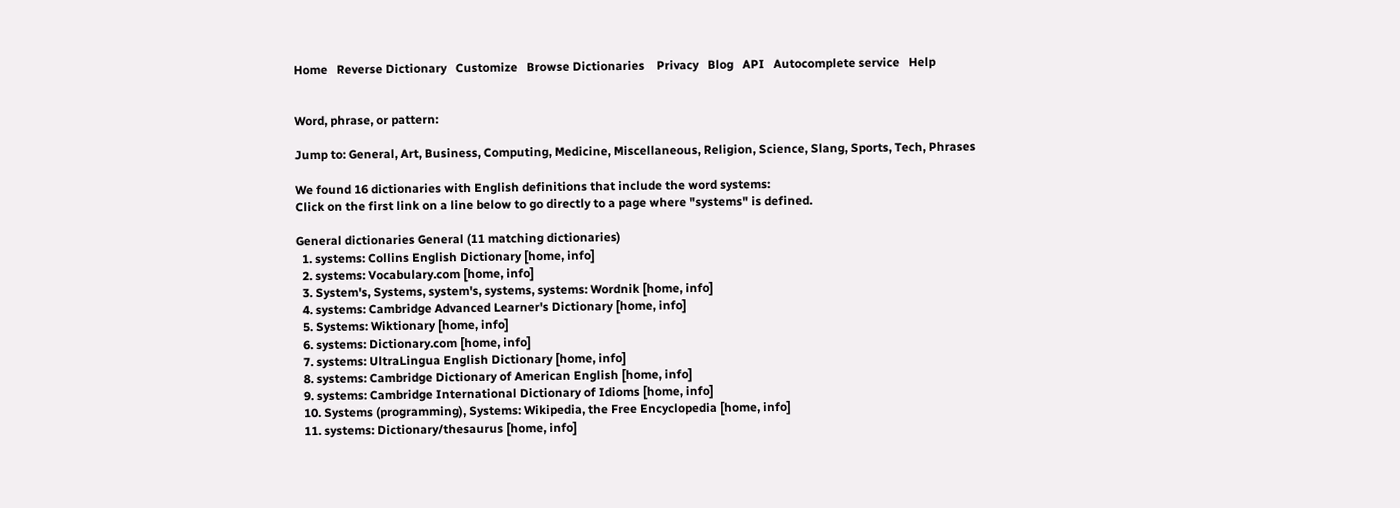Home   Reverse Dictionary   Customize   Browse Dictionaries    Privacy   Blog   API   Autocomplete service   Help


Word, phrase, or pattern:

Jump to: General, Art, Business, Computing, Medicine, Miscellaneous, Religion, Science, Slang, Sports, Tech, Phrases

We found 16 dictionaries with English definitions that include the word systems:
Click on the first link on a line below to go directly to a page where "systems" is defined.

General dictionaries General (11 matching dictionaries)
  1. systems: Collins English Dictionary [home, info]
  2. systems: Vocabulary.com [home, info]
  3. System's, Systems, system's, systems, systems: Wordnik [home, info]
  4. systems: Cambridge Advanced Learner's Dictionary [home, info]
  5. Systems: Wiktionary [home, info]
  6. systems: Dictionary.com [home, info]
  7. systems: UltraLingua English Dictionary [home, info]
  8. systems: Cambridge Dictionary of American English [home, info]
  9. systems: Cambridge International Dictionary of Idioms [home, info]
  10. Systems (programming), Systems: Wikipedia, the Free Encyclopedia [home, info]
  11. systems: Dictionary/thesaurus [home, info]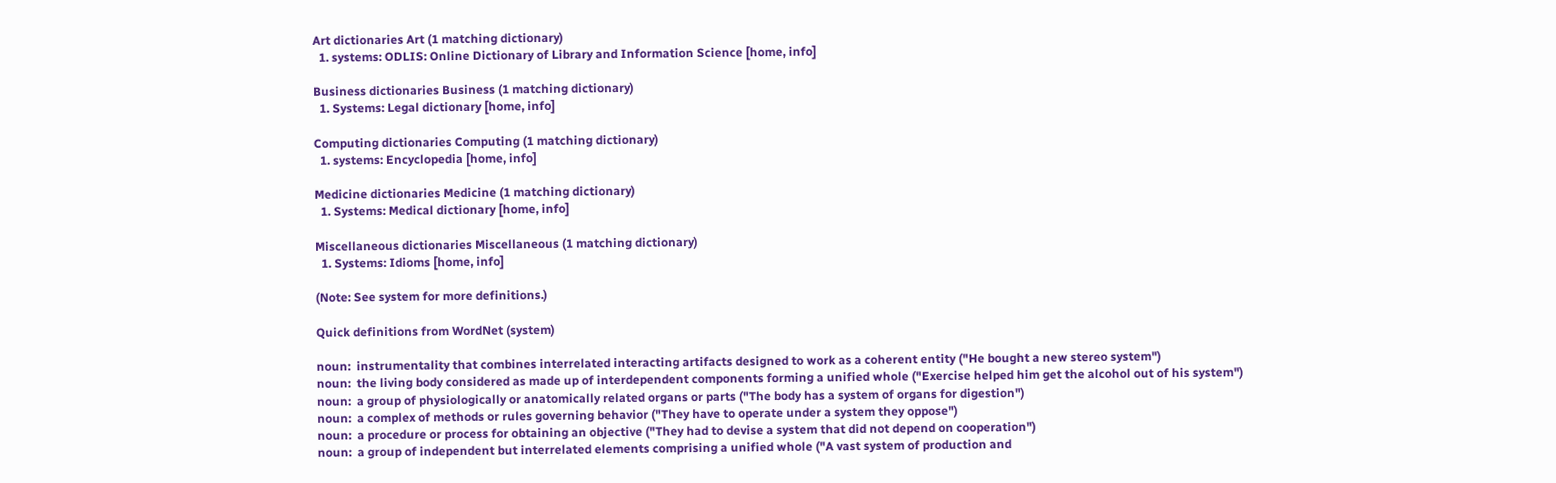Art dictionaries Art (1 matching dictionary)
  1. systems: ODLIS: Online Dictionary of Library and Information Science [home, info]

Business dictionaries Business (1 matching dictionary)
  1. Systems: Legal dictionary [home, info]

Computing dictionaries Computing (1 matching dictionary)
  1. systems: Encyclopedia [home, info]

Medicine dictionaries Medicine (1 matching dictionary)
  1. Systems: Medical dictionary [home, info]

Miscellaneous dictionaries Miscellaneous (1 matching dictionary)
  1. Systems: Idioms [home, info]

(Note: See system for more definitions.)

Quick definitions from WordNet (system)

noun:  instrumentality that combines interrelated interacting artifacts designed to work as a coherent entity ("He bought a new stereo system")
noun:  the living body considered as made up of interdependent components forming a unified whole ("Exercise helped him get the alcohol out of his system")
noun:  a group of physiologically or anatomically related organs or parts ("The body has a system of organs for digestion")
noun:  a complex of methods or rules governing behavior ("They have to operate under a system they oppose")
noun:  a procedure or process for obtaining an objective ("They had to devise a system that did not depend on cooperation")
noun:  a group of independent but interrelated elements comprising a unified whole ("A vast system of production and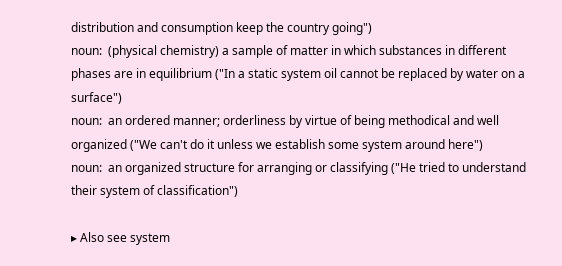distribution and consumption keep the country going")
noun:  (physical chemistry) a sample of matter in which substances in different phases are in equilibrium ("In a static system oil cannot be replaced by water on a surface")
noun:  an ordered manner; orderliness by virtue of being methodical and well organized ("We can't do it unless we establish some system around here")
noun:  an organized structure for arranging or classifying ("He tried to understand their system of classification")

▸ Also see system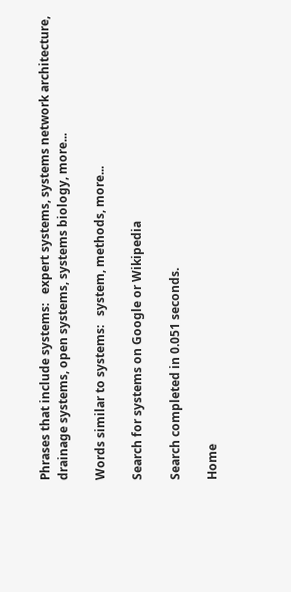Phrases that include systems:   expert systems, systems network architecture, drainage systems, open systems, systems biology, more...

Words similar to systems:   system, methods, more...

Search for systems on Google or Wikipedia

Search completed in 0.051 seconds.

Home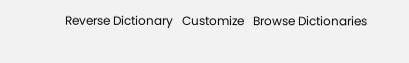Reverse Dictionary   Customize   Browse Dictionaries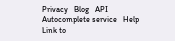Privacy   Blog   API   Autocomplete service   Help   Link to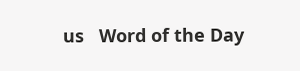us   Word of the Day